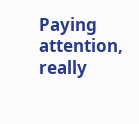Paying attention, really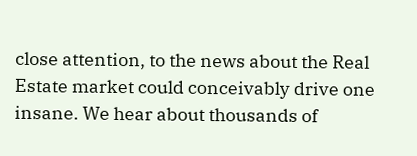close attention, to the news about the Real Estate market could conceivably drive one insane. We hear about thousands of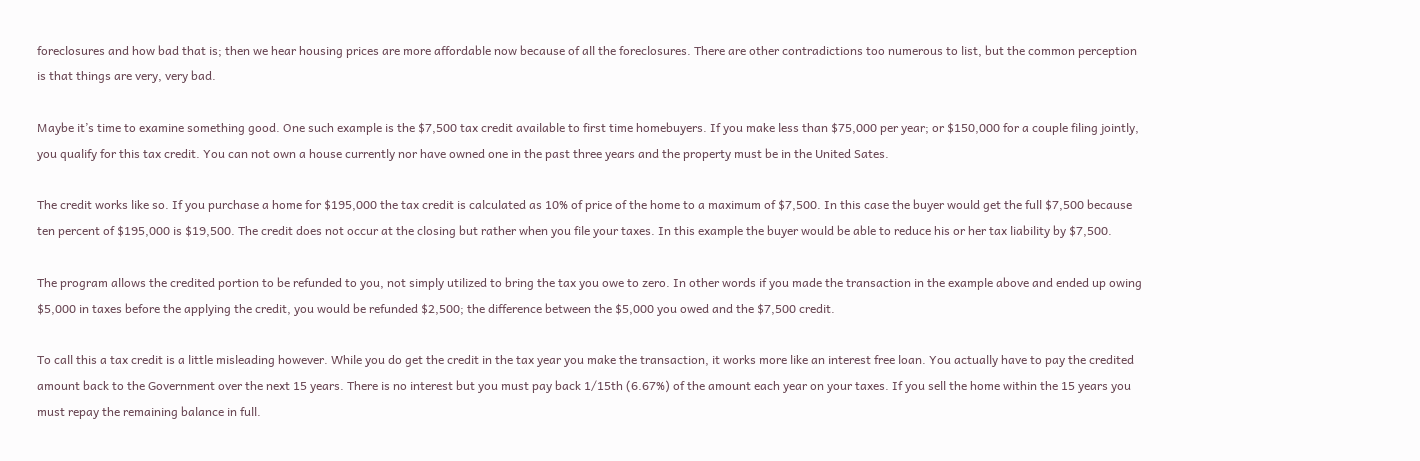foreclosures and how bad that is; then we hear housing prices are more affordable now because of all the foreclosures. There are other contradictions too numerous to list, but the common perception is that things are very, very bad.

Maybe it’s time to examine something good. One such example is the $7,500 tax credit available to first time homebuyers. If you make less than $75,000 per year; or $150,000 for a couple filing jointly, you qualify for this tax credit. You can not own a house currently nor have owned one in the past three years and the property must be in the United Sates.

The credit works like so. If you purchase a home for $195,000 the tax credit is calculated as 10% of price of the home to a maximum of $7,500. In this case the buyer would get the full $7,500 because ten percent of $195,000 is $19,500. The credit does not occur at the closing but rather when you file your taxes. In this example the buyer would be able to reduce his or her tax liability by $7,500.

The program allows the credited portion to be refunded to you, not simply utilized to bring the tax you owe to zero. In other words if you made the transaction in the example above and ended up owing $5,000 in taxes before the applying the credit, you would be refunded $2,500; the difference between the $5,000 you owed and the $7,500 credit.

To call this a tax credit is a little misleading however. While you do get the credit in the tax year you make the transaction, it works more like an interest free loan. You actually have to pay the credited amount back to the Government over the next 15 years. There is no interest but you must pay back 1/15th (6.67%) of the amount each year on your taxes. If you sell the home within the 15 years you must repay the remaining balance in full.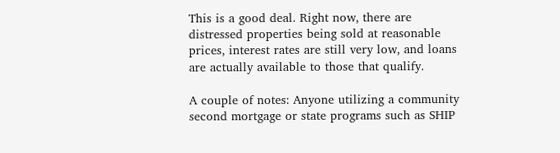This is a good deal. Right now, there are distressed properties being sold at reasonable prices, interest rates are still very low, and loans are actually available to those that qualify.

A couple of notes: Anyone utilizing a community second mortgage or state programs such as SHIP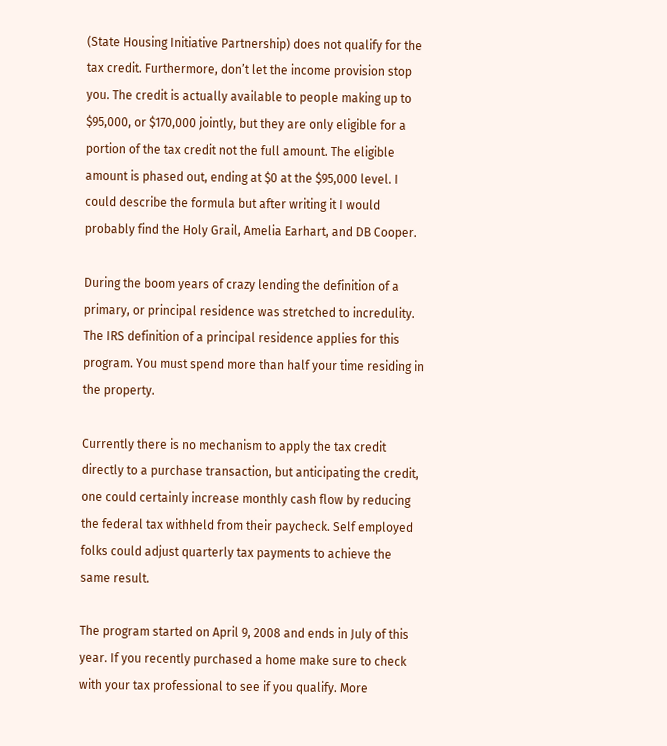(State Housing Initiative Partnership) does not qualify for the tax credit. Furthermore, don’t let the income provision stop you. The credit is actually available to people making up to $95,000, or $170,000 jointly, but they are only eligible for a portion of the tax credit not the full amount. The eligible amount is phased out, ending at $0 at the $95,000 level. I could describe the formula but after writing it I would probably find the Holy Grail, Amelia Earhart, and DB Cooper.

During the boom years of crazy lending the definition of a primary, or principal residence was stretched to incredulity. The IRS definition of a principal residence applies for this program. You must spend more than half your time residing in the property.

Currently there is no mechanism to apply the tax credit directly to a purchase transaction, but anticipating the credit, one could certainly increase monthly cash flow by reducing the federal tax withheld from their paycheck. Self employed folks could adjust quarterly tax payments to achieve the same result.

The program started on April 9, 2008 and ends in July of this year. If you recently purchased a home make sure to check with your tax professional to see if you qualify. More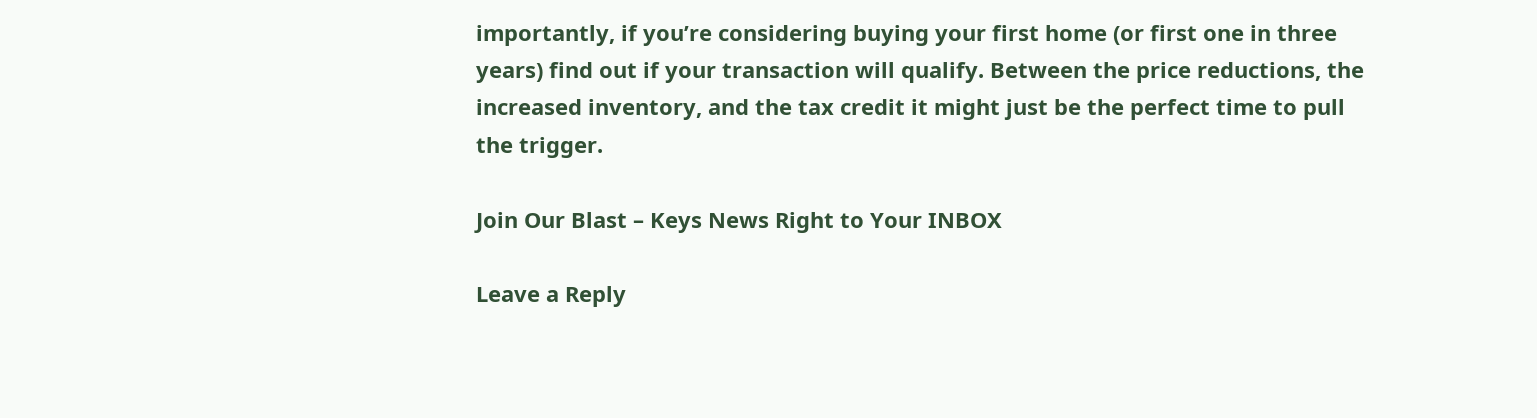importantly, if you’re considering buying your first home (or first one in three years) find out if your transaction will qualify. Between the price reductions, the increased inventory, and the tax credit it might just be the perfect time to pull the trigger.

Join Our Blast – Keys News Right to Your INBOX

Leave a Reply